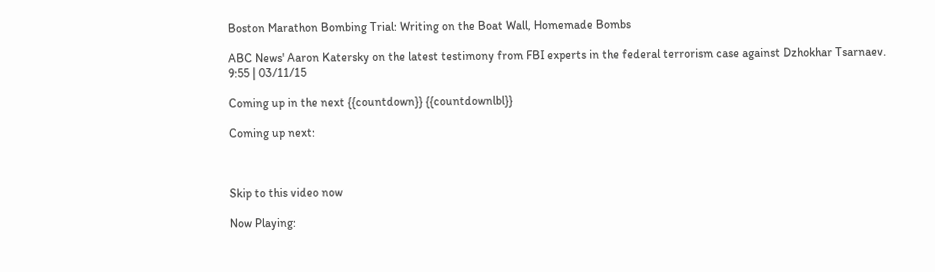Boston Marathon Bombing Trial: Writing on the Boat Wall, Homemade Bombs

ABC News' Aaron Katersky on the latest testimony from FBI experts in the federal terrorism case against Dzhokhar Tsarnaev.
9:55 | 03/11/15

Coming up in the next {{countdown}} {{countdownlbl}}

Coming up next:



Skip to this video now

Now Playing: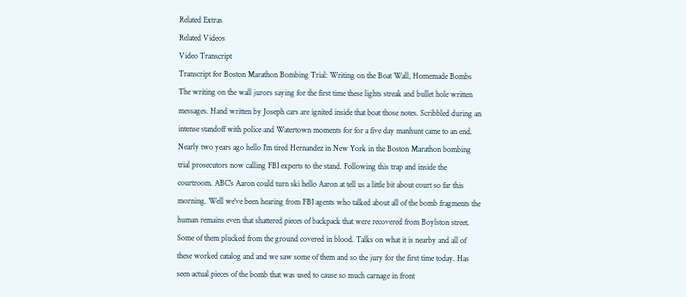Related Extras
Related Videos
Video Transcript
Transcript for Boston Marathon Bombing Trial: Writing on the Boat Wall, Homemade Bombs
The writing on the wall jurors saying for the first time these lights streak and bullet hole written messages. Hand written by Joseph cars are ignited inside that boat those notes. Scribbled during an intense standoff with police and Watertown moments for for a five day manhunt came to an end. Nearly two years ago hello I'm tired Hernandez in New York in the Boston Marathon bombing trial prosecutors now calling FBI experts to the stand. Following this trap and inside the courtroom. ABC's Aaron could turn ski hello Aaron at tell us a little bit about court so far this morning. Well we've been hearing from FBI agents who talked about all of the bomb fragments the human remains even that shattered pieces of backpack that were recovered from Boylston street. Some of them plucked from the ground covered in blood. Talks on what it is nearby and all of these worked catalog and and we saw some of them and so the jury for the first time today. Has seen actual pieces of the bomb that was used to cause so much carnage in front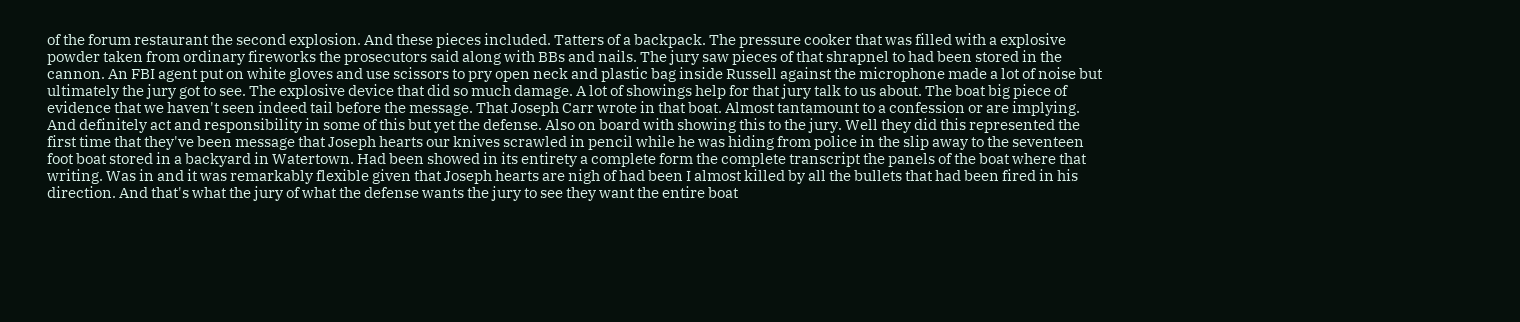of the forum restaurant the second explosion. And these pieces included. Tatters of a backpack. The pressure cooker that was filled with a explosive powder taken from ordinary fireworks the prosecutors said along with BBs and nails. The jury saw pieces of that shrapnel to had been stored in the cannon. An FBI agent put on white gloves and use scissors to pry open neck and plastic bag inside Russell against the microphone made a lot of noise but ultimately the jury got to see. The explosive device that did so much damage. A lot of showings help for that jury talk to us about. The boat big piece of evidence that we haven't seen indeed tail before the message. That Joseph Carr wrote in that boat. Almost tantamount to a confession or are implying. And definitely act and responsibility in some of this but yet the defense. Also on board with showing this to the jury. Well they did this represented the first time that they've been message that Joseph hearts our knives scrawled in pencil while he was hiding from police in the slip away to the seventeen foot boat stored in a backyard in Watertown. Had been showed in its entirety a complete form the complete transcript the panels of the boat where that writing. Was in and it was remarkably flexible given that Joseph hearts are nigh of had been I almost killed by all the bullets that had been fired in his direction. And that's what the jury of what the defense wants the jury to see they want the entire boat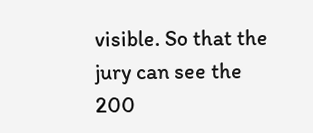visible. So that the jury can see the 200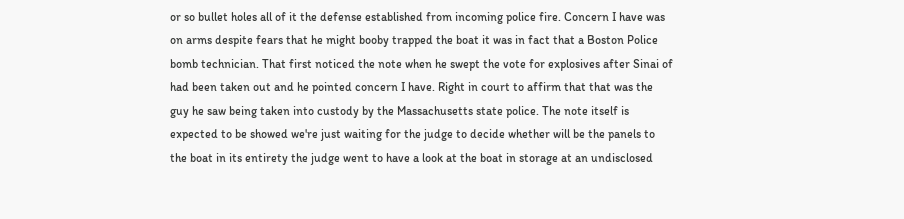or so bullet holes all of it the defense established from incoming police fire. Concern I have was on arms despite fears that he might booby trapped the boat it was in fact that a Boston Police bomb technician. That first noticed the note when he swept the vote for explosives after Sinai of had been taken out and he pointed concern I have. Right in court to affirm that that was the guy he saw being taken into custody by the Massachusetts state police. The note itself is expected to be showed we're just waiting for the judge to decide whether will be the panels to the boat in its entirety the judge went to have a look at the boat in storage at an undisclosed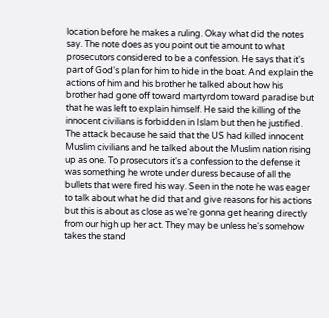location before he makes a ruling. Okay what did the notes say. The note does as you point out tie amount to what prosecutors considered to be a confession. He says that it's part of God's plan for him to hide in the boat. And explain the actions of him and his brother he talked about how his brother had gone off toward martyrdom toward paradise but that he was left to explain himself. He said the killing of the innocent civilians is forbidden in Islam but then he justified. The attack because he said that the US had killed innocent Muslim civilians and he talked about the Muslim nation rising up as one. To prosecutors it's a confession to the defense it was something he wrote under duress because of all the bullets that were fired his way. Seen in the note he was eager to talk about what he did that and give reasons for his actions but this is about as close as we're gonna get hearing directly from our high up her act. They may be unless he's somehow takes the stand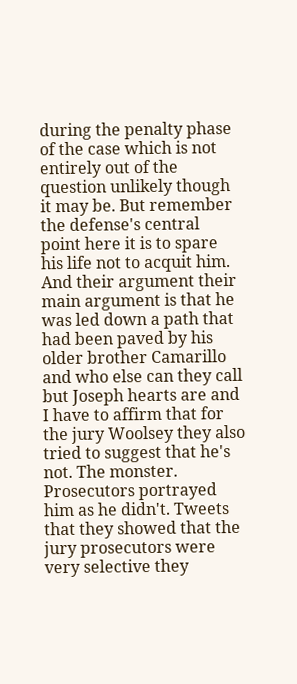during the penalty phase of the case which is not entirely out of the question unlikely though it may be. But remember the defense's central point here it is to spare his life not to acquit him. And their argument their main argument is that he was led down a path that had been paved by his older brother Camarillo and who else can they call but Joseph hearts are and I have to affirm that for the jury Woolsey they also tried to suggest that he's not. The monster. Prosecutors portrayed him as he didn't. Tweets that they showed that the jury prosecutors were very selective they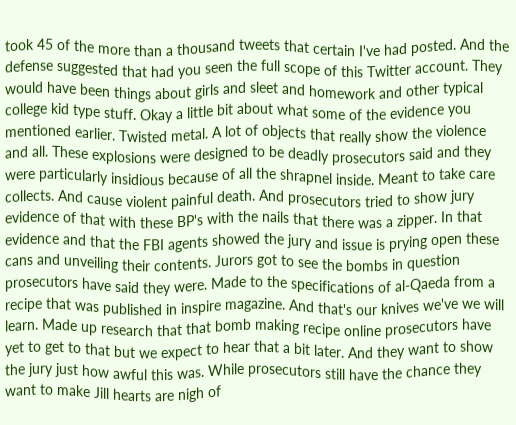took 45 of the more than a thousand tweets that certain I've had posted. And the defense suggested that had you seen the full scope of this Twitter account. They would have been things about girls and sleet and homework and other typical college kid type stuff. Okay a little bit about what some of the evidence you mentioned earlier. Twisted metal. A lot of objects that really show the violence and all. These explosions were designed to be deadly prosecutors said and they were particularly insidious because of all the shrapnel inside. Meant to take care collects. And cause violent painful death. And prosecutors tried to show jury evidence of that with these BP's with the nails that there was a zipper. In that evidence and that the FBI agents showed the jury and issue is prying open these cans and unveiling their contents. Jurors got to see the bombs in question prosecutors have said they were. Made to the specifications of al-Qaeda from a recipe that was published in inspire magazine. And that's our knives we've we will learn. Made up research that that bomb making recipe online prosecutors have yet to get to that but we expect to hear that a bit later. And they want to show the jury just how awful this was. While prosecutors still have the chance they want to make Jill hearts are nigh of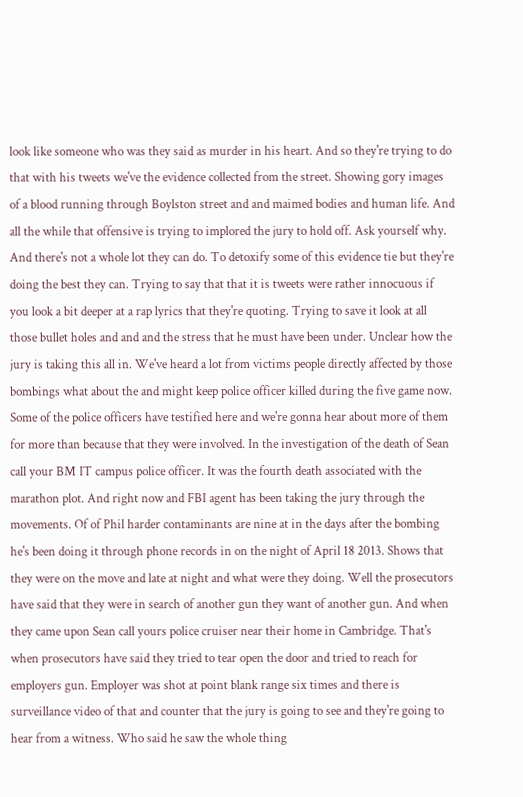look like someone who was they said as murder in his heart. And so they're trying to do that with his tweets we've the evidence collected from the street. Showing gory images of a blood running through Boylston street and and maimed bodies and human life. And all the while that offensive is trying to implored the jury to hold off. Ask yourself why. And there's not a whole lot they can do. To detoxify some of this evidence tie but they're doing the best they can. Trying to say that that it is tweets were rather innocuous if you look a bit deeper at a rap lyrics that they're quoting. Trying to save it look at all those bullet holes and and and the stress that he must have been under. Unclear how the jury is taking this all in. We've heard a lot from victims people directly affected by those bombings what about the and might keep police officer killed during the five game now. Some of the police officers have testified here and we're gonna hear about more of them for more than because that they were involved. In the investigation of the death of Sean call your BM IT campus police officer. It was the fourth death associated with the marathon plot. And right now and FBI agent has been taking the jury through the movements. Of of Phil harder contaminants are nine at in the days after the bombing he's been doing it through phone records in on the night of April 18 2013. Shows that they were on the move and late at night and what were they doing. Well the prosecutors have said that they were in search of another gun they want of another gun. And when they came upon Sean call yours police cruiser near their home in Cambridge. That's when prosecutors have said they tried to tear open the door and tried to reach for employers gun. Employer was shot at point blank range six times and there is surveillance video of that and counter that the jury is going to see and they're going to hear from a witness. Who said he saw the whole thing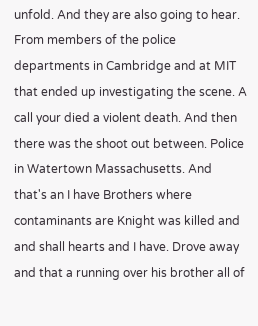unfold. And they are also going to hear. From members of the police departments in Cambridge and at MIT that ended up investigating the scene. A call your died a violent death. And then there was the shoot out between. Police in Watertown Massachusetts. And that's an I have Brothers where contaminants are Knight was killed and and shall hearts and I have. Drove away and that a running over his brother all of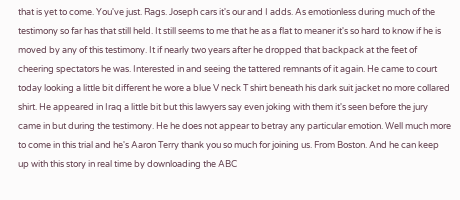that is yet to come. You've just. Rags. Joseph cars it's our and I adds. As emotionless during much of the testimony so far has that still held. It still seems to me that he as a flat to meaner it's so hard to know if he is moved by any of this testimony. It if nearly two years after he dropped that backpack at the feet of cheering spectators he was. Interested in and seeing the tattered remnants of it again. He came to court today looking a little bit different he wore a blue V neck T shirt beneath his dark suit jacket no more collared shirt. He appeared in Iraq a little bit but this lawyers say even joking with them it's seen before the jury came in but during the testimony. He he does not appear to betray any particular emotion. Well much more to come in this trial and he's Aaron Terry thank you so much for joining us. From Boston. And he can keep up with this story in real time by downloading the ABC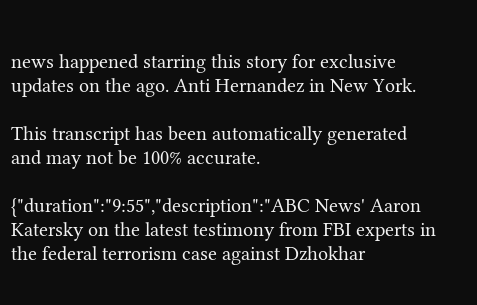news happened starring this story for exclusive updates on the ago. Anti Hernandez in New York.

This transcript has been automatically generated and may not be 100% accurate.

{"duration":"9:55","description":"ABC News' Aaron Katersky on the latest testimony from FBI experts in the federal terrorism case against Dzhokhar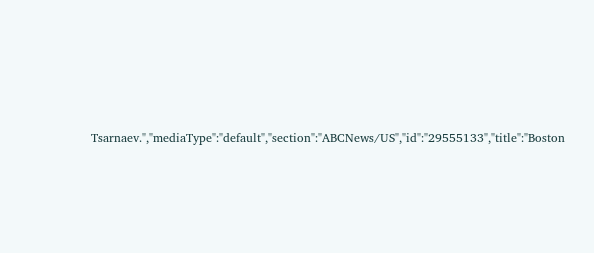Tsarnaev.","mediaType":"default","section":"ABCNews/US","id":"29555133","title":"Boston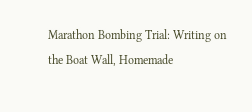Marathon Bombing Trial: Writing on the Boat Wall, Homemade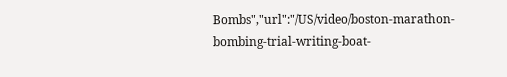Bombs","url":"/US/video/boston-marathon-bombing-trial-writing-boat-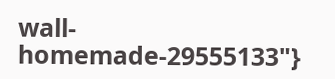wall-homemade-29555133"}